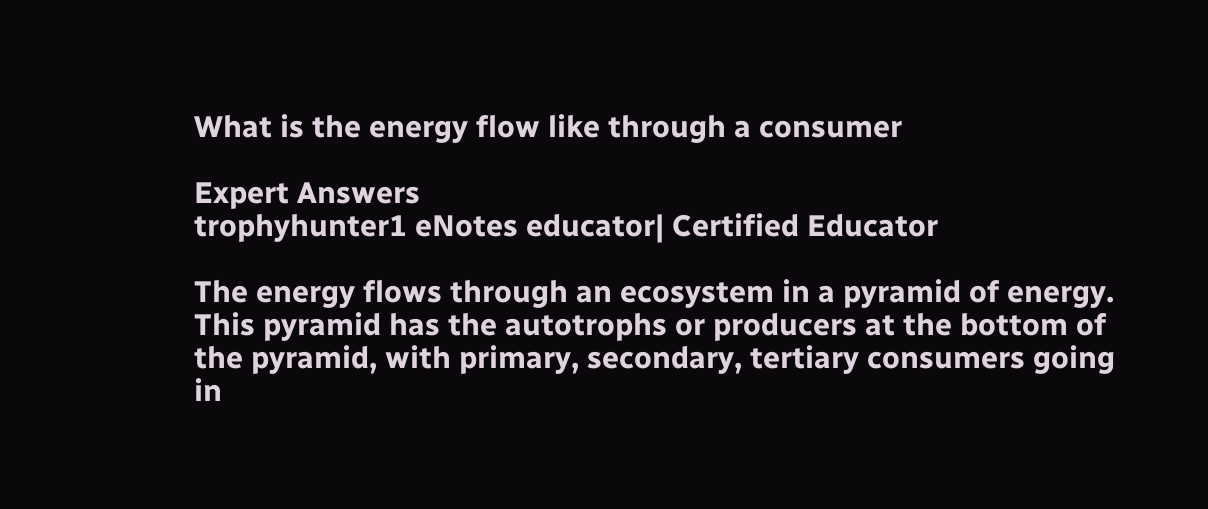What is the energy flow like through a consumer

Expert Answers
trophyhunter1 eNotes educator| Certified Educator

The energy flows through an ecosystem in a pyramid of energy. This pyramid has the autotrophs or producers at the bottom of the pyramid, with primary, secondary, tertiary consumers going in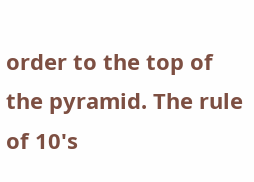order to the top of the pyramid. The rule of 10's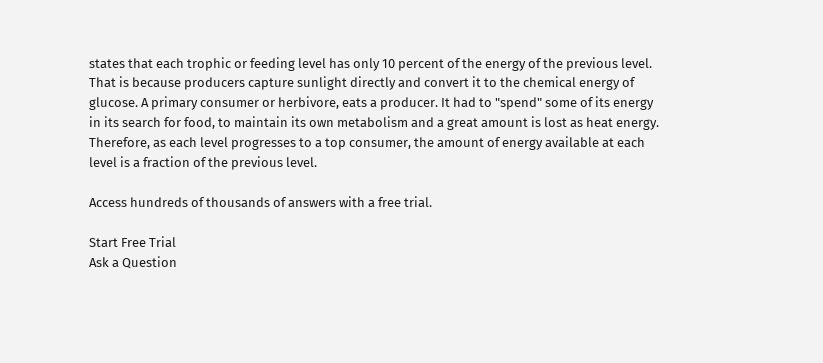states that each trophic or feeding level has only 10 percent of the energy of the previous level. That is because producers capture sunlight directly and convert it to the chemical energy of glucose. A primary consumer or herbivore, eats a producer. It had to "spend" some of its energy in its search for food, to maintain its own metabolism and a great amount is lost as heat energy. Therefore, as each level progresses to a top consumer, the amount of energy available at each level is a fraction of the previous level.

Access hundreds of thousands of answers with a free trial.

Start Free Trial
Ask a Question